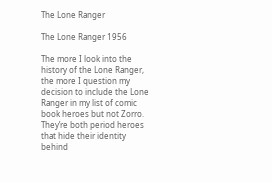The Lone Ranger

The Lone Ranger 1956

The more I look into the history of the Lone Ranger, the more I question my decision to include the Lone Ranger in my list of comic book heroes but not Zorro. They’re both period heroes that hide their identity behind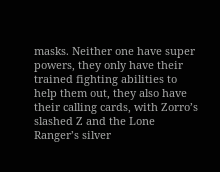masks. Neither one have super powers, they only have their trained fighting abilities to help them out, they also have their calling cards, with Zorro’s slashed Z and the Lone Ranger’s silver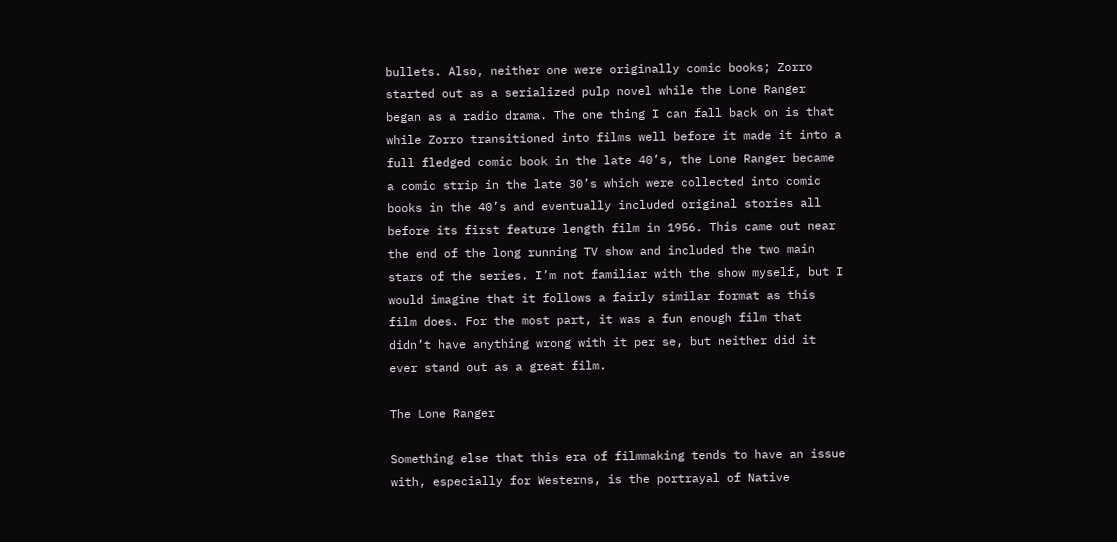bullets. Also, neither one were originally comic books; Zorro started out as a serialized pulp novel while the Lone Ranger began as a radio drama. The one thing I can fall back on is that while Zorro transitioned into films well before it made it into a full fledged comic book in the late 40’s, the Lone Ranger became a comic strip in the late 30’s which were collected into comic books in the 40’s and eventually included original stories all before its first feature length film in 1956. This came out near the end of the long running TV show and included the two main stars of the series. I’m not familiar with the show myself, but I would imagine that it follows a fairly similar format as this film does. For the most part, it was a fun enough film that didn’t have anything wrong with it per se, but neither did it ever stand out as a great film.

The Lone Ranger

Something else that this era of filmmaking tends to have an issue with, especially for Westerns, is the portrayal of Native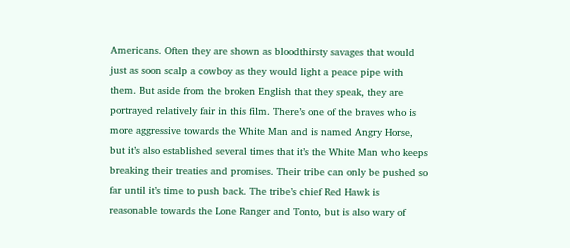Americans. Often they are shown as bloodthirsty savages that would just as soon scalp a cowboy as they would light a peace pipe with them. But aside from the broken English that they speak, they are portrayed relatively fair in this film. There’s one of the braves who is more aggressive towards the White Man and is named Angry Horse, but it’s also established several times that it’s the White Man who keeps breaking their treaties and promises. Their tribe can only be pushed so far until it’s time to push back. The tribe’s chief Red Hawk is reasonable towards the Lone Ranger and Tonto, but is also wary of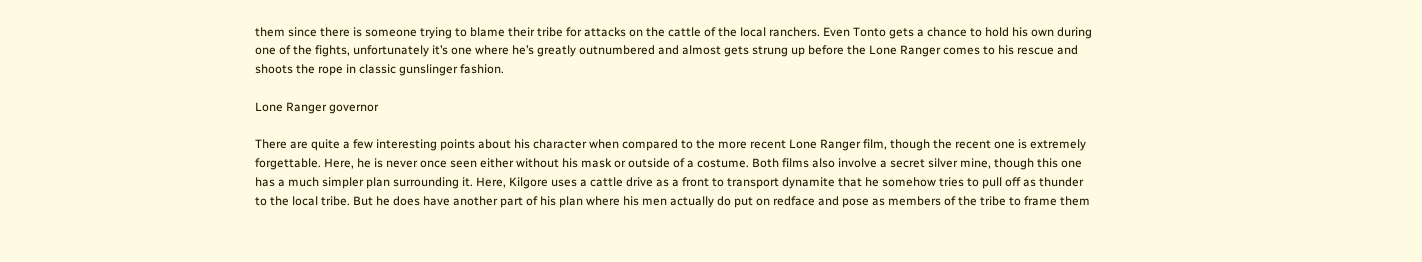them since there is someone trying to blame their tribe for attacks on the cattle of the local ranchers. Even Tonto gets a chance to hold his own during one of the fights, unfortunately it’s one where he’s greatly outnumbered and almost gets strung up before the Lone Ranger comes to his rescue and shoots the rope in classic gunslinger fashion.

Lone Ranger governor

There are quite a few interesting points about his character when compared to the more recent Lone Ranger film, though the recent one is extremely forgettable. Here, he is never once seen either without his mask or outside of a costume. Both films also involve a secret silver mine, though this one has a much simpler plan surrounding it. Here, Kilgore uses a cattle drive as a front to transport dynamite that he somehow tries to pull off as thunder to the local tribe. But he does have another part of his plan where his men actually do put on redface and pose as members of the tribe to frame them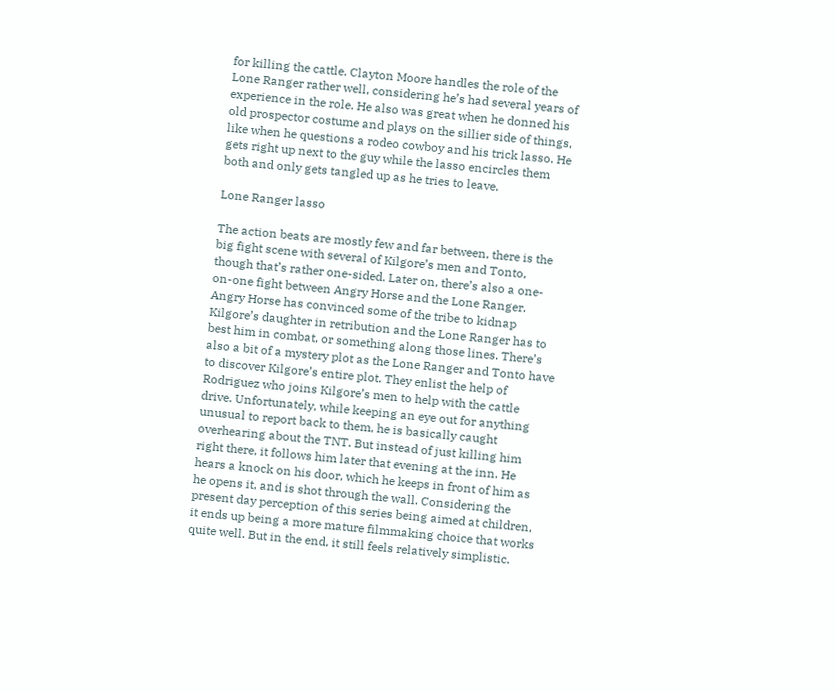for killing the cattle. Clayton Moore handles the role of the Lone Ranger rather well, considering he’s had several years of experience in the role. He also was great when he donned his old prospector costume and plays on the sillier side of things, like when he questions a rodeo cowboy and his trick lasso. He gets right up next to the guy while the lasso encircles them both and only gets tangled up as he tries to leave.

Lone Ranger lasso

The action beats are mostly few and far between, there is the big fight scene with several of Kilgore’s men and Tonto, though that’s rather one-sided. Later on, there’s also a one-on-one fight between Angry Horse and the Lone Ranger. Angry Horse has convinced some of the tribe to kidnap Kilgore’s daughter in retribution and the Lone Ranger has to best him in combat, or something along those lines. There’s also a bit of a mystery plot as the Lone Ranger and Tonto have to discover Kilgore’s entire plot. They enlist the help of Rodriguez who joins Kilgore’s men to help with the cattle drive. Unfortunately, while keeping an eye out for anything unusual to report back to them, he is basically caught overhearing about the TNT. But instead of just killing him right there, it follows him later that evening at the inn. He hears a knock on his door, which he keeps in front of him as he opens it, and is shot through the wall. Considering the present day perception of this series being aimed at children, it ends up being a more mature filmmaking choice that works quite well. But in the end, it still feels relatively simplistic.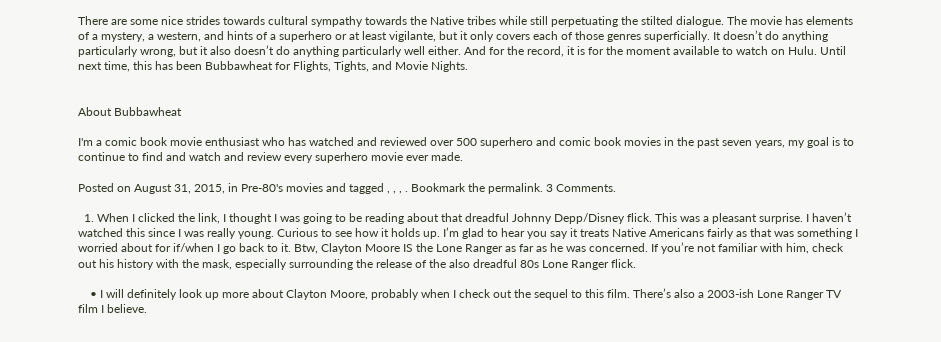There are some nice strides towards cultural sympathy towards the Native tribes while still perpetuating the stilted dialogue. The movie has elements of a mystery, a western, and hints of a superhero or at least vigilante, but it only covers each of those genres superficially. It doesn’t do anything particularly wrong, but it also doesn’t do anything particularly well either. And for the record, it is for the moment available to watch on Hulu. Until next time, this has been Bubbawheat for Flights, Tights, and Movie Nights.


About Bubbawheat

I'm a comic book movie enthusiast who has watched and reviewed over 500 superhero and comic book movies in the past seven years, my goal is to continue to find and watch and review every superhero movie ever made.

Posted on August 31, 2015, in Pre-80's movies and tagged , , , . Bookmark the permalink. 3 Comments.

  1. When I clicked the link, I thought I was going to be reading about that dreadful Johnny Depp/Disney flick. This was a pleasant surprise. I haven’t watched this since I was really young. Curious to see how it holds up. I’m glad to hear you say it treats Native Americans fairly as that was something I worried about for if/when I go back to it. Btw, Clayton Moore IS the Lone Ranger as far as he was concerned. If you’re not familiar with him, check out his history with the mask, especially surrounding the release of the also dreadful 80s Lone Ranger flick.

    • I will definitely look up more about Clayton Moore, probably when I check out the sequel to this film. There’s also a 2003-ish Lone Ranger TV film I believe.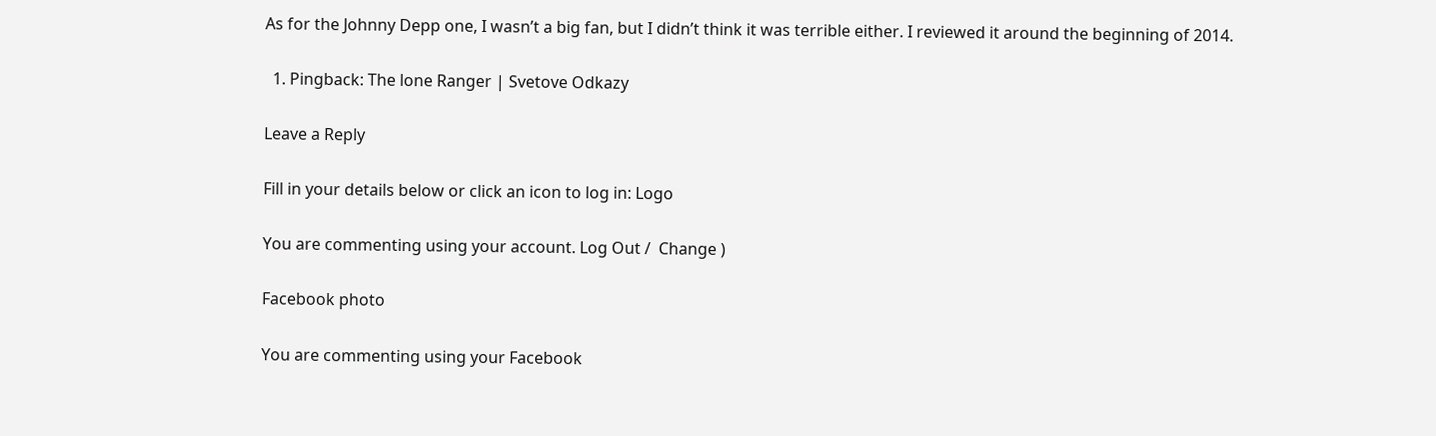As for the Johnny Depp one, I wasn’t a big fan, but I didn’t think it was terrible either. I reviewed it around the beginning of 2014.

  1. Pingback: The lone Ranger | Svetove Odkazy

Leave a Reply

Fill in your details below or click an icon to log in: Logo

You are commenting using your account. Log Out /  Change )

Facebook photo

You are commenting using your Facebook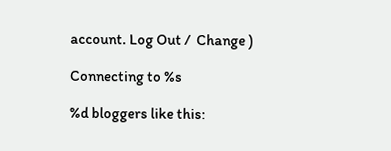account. Log Out /  Change )

Connecting to %s

%d bloggers like this: